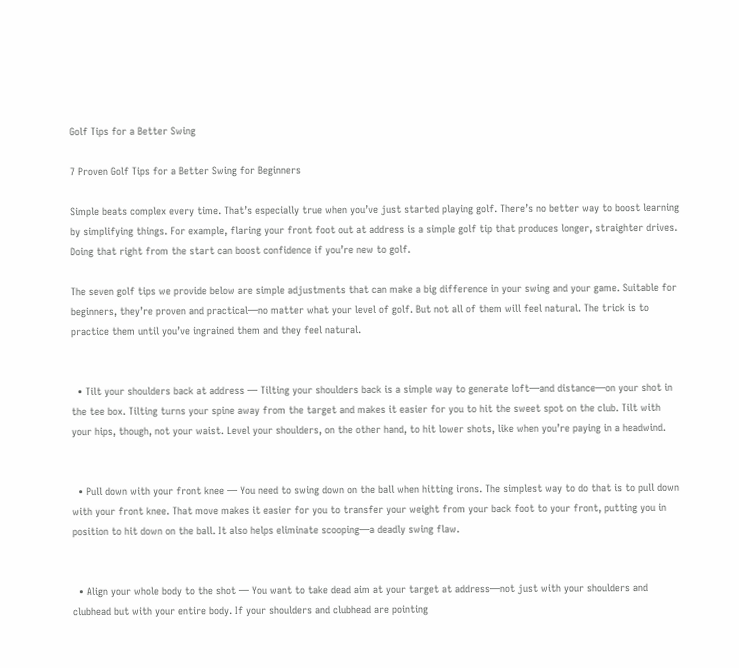Golf Tips for a Better Swing

7 Proven Golf Tips for a Better Swing for Beginners

Simple beats complex every time. That’s especially true when you’ve just started playing golf. There’s no better way to boost learning by simplifying things. For example, flaring your front foot out at address is a simple golf tip that produces longer, straighter drives. Doing that right from the start can boost confidence if you’re new to golf.

The seven golf tips we provide below are simple adjustments that can make a big difference in your swing and your game. Suitable for beginners, they’re proven and practical—no matter what your level of golf. But not all of them will feel natural. The trick is to practice them until you’ve ingrained them and they feel natural.


  • Tilt your shoulders back at address — Tilting your shoulders back is a simple way to generate loft—and distance—on your shot in the tee box. Tilting turns your spine away from the target and makes it easier for you to hit the sweet spot on the club. Tilt with your hips, though, not your waist. Level your shoulders, on the other hand, to hit lower shots, like when you’re paying in a headwind.


  • Pull down with your front knee — You need to swing down on the ball when hitting irons. The simplest way to do that is to pull down with your front knee. That move makes it easier for you to transfer your weight from your back foot to your front, putting you in position to hit down on the ball. It also helps eliminate scooping—a deadly swing flaw.


  • Align your whole body to the shot — You want to take dead aim at your target at address—not just with your shoulders and clubhead but with your entire body. If your shoulders and clubhead are pointing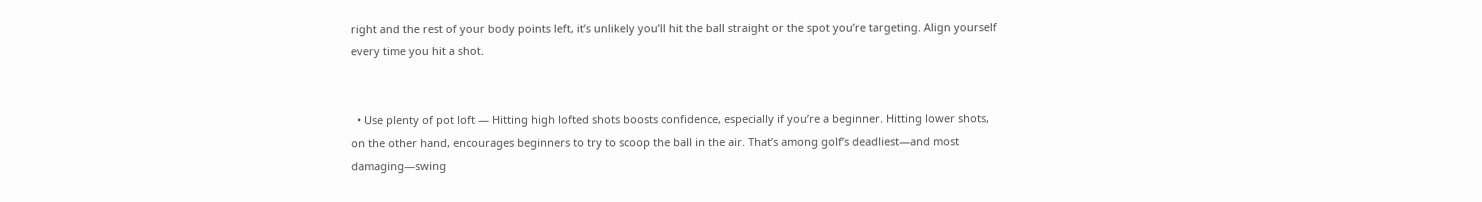right and the rest of your body points left, it’s unlikely you’ll hit the ball straight or the spot you’re targeting. Align yourself every time you hit a shot.


  • Use plenty of pot loft — Hitting high lofted shots boosts confidence, especially if you’re a beginner. Hitting lower shots, on the other hand, encourages beginners to try to scoop the ball in the air. That’s among golf’s deadliest—and most damaging—swing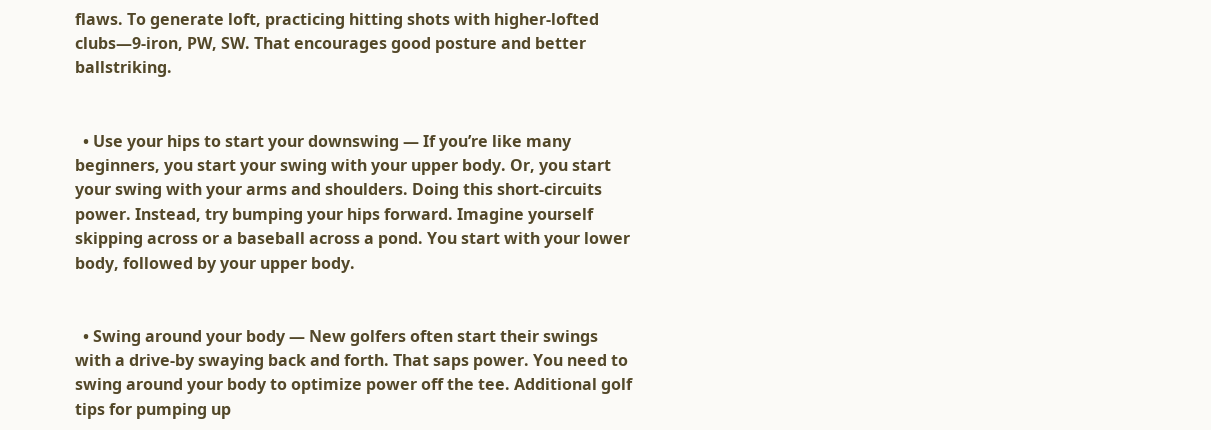flaws. To generate loft, practicing hitting shots with higher-lofted clubs—9-iron, PW, SW. That encourages good posture and better ballstriking.


  • Use your hips to start your downswing — If you’re like many beginners, you start your swing with your upper body. Or, you start your swing with your arms and shoulders. Doing this short-circuits power. Instead, try bumping your hips forward. Imagine yourself skipping across or a baseball across a pond. You start with your lower body, followed by your upper body.


  • Swing around your body — New golfers often start their swings with a drive-by swaying back and forth. That saps power. You need to swing around your body to optimize power off the tee. Additional golf tips for pumping up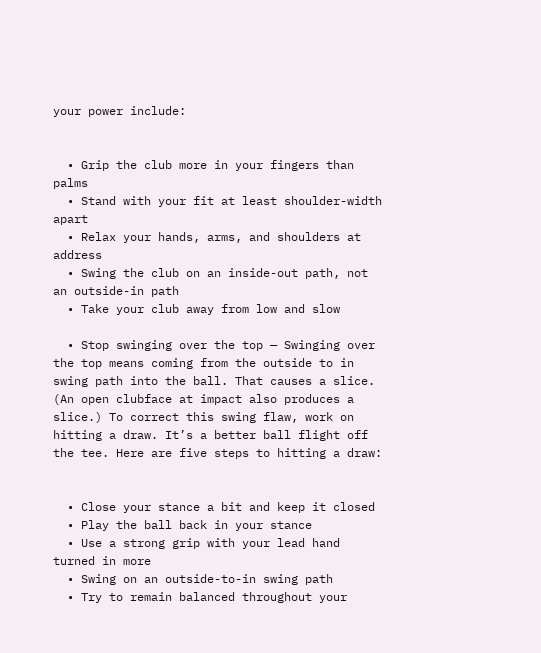your power include:


  • Grip the club more in your fingers than palms
  • Stand with your fit at least shoulder-width apart
  • Relax your hands, arms, and shoulders at address
  • Swing the club on an inside-out path, not an outside-in path
  • Take your club away from low and slow

  • Stop swinging over the top — Swinging over the top means coming from the outside to in swing path into the ball. That causes a slice. (An open clubface at impact also produces a slice.) To correct this swing flaw, work on hitting a draw. It’s a better ball flight off the tee. Here are five steps to hitting a draw:


  • Close your stance a bit and keep it closed
  • Play the ball back in your stance
  • Use a strong grip with your lead hand turned in more
  • Swing on an outside-to-in swing path
  • Try to remain balanced throughout your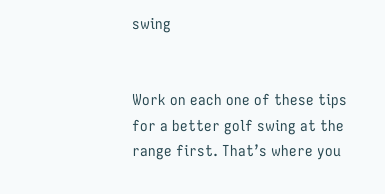swing


Work on each one of these tips for a better golf swing at the range first. That’s where you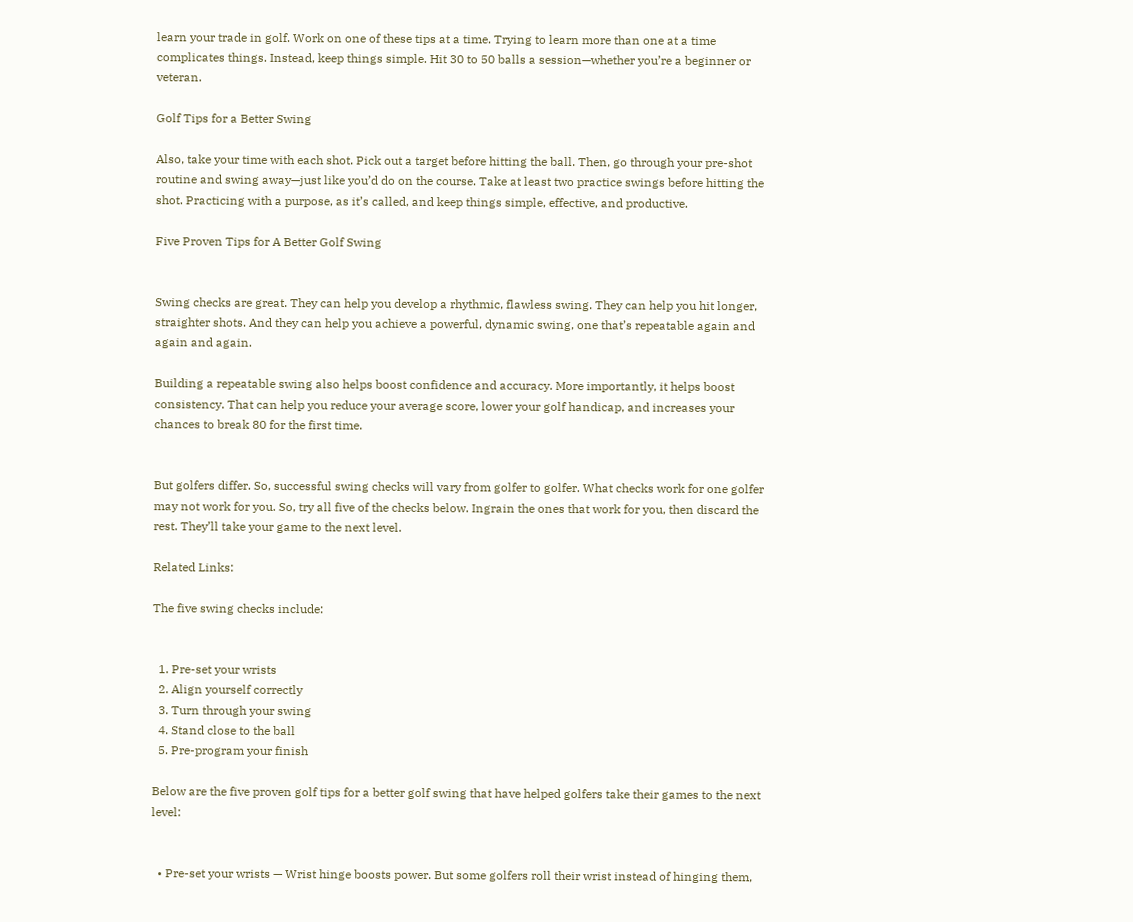learn your trade in golf. Work on one of these tips at a time. Trying to learn more than one at a time complicates things. Instead, keep things simple. Hit 30 to 50 balls a session—whether you’re a beginner or veteran.

Golf Tips for a Better Swing

Also, take your time with each shot. Pick out a target before hitting the ball. Then, go through your pre-shot routine and swing away—just like you’d do on the course. Take at least two practice swings before hitting the shot. Practicing with a purpose, as it’s called, and keep things simple, effective, and productive.

Five Proven Tips for A Better Golf Swing


Swing checks are great. They can help you develop a rhythmic, flawless swing. They can help you hit longer, straighter shots. And they can help you achieve a powerful, dynamic swing, one that’s repeatable again and again and again.

Building a repeatable swing also helps boost confidence and accuracy. More importantly, it helps boost consistency. That can help you reduce your average score, lower your golf handicap, and increases your chances to break 80 for the first time.


But golfers differ. So, successful swing checks will vary from golfer to golfer. What checks work for one golfer may not work for you. So, try all five of the checks below. Ingrain the ones that work for you, then discard the rest. They’ll take your game to the next level.

Related Links:

The five swing checks include:


  1. Pre-set your wrists
  2. Align yourself correctly
  3. Turn through your swing
  4. Stand close to the ball
  5. Pre-program your finish

Below are the five proven golf tips for a better golf swing that have helped golfers take their games to the next level:


  • Pre-set your wrists — Wrist hinge boosts power. But some golfers roll their wrist instead of hinging them,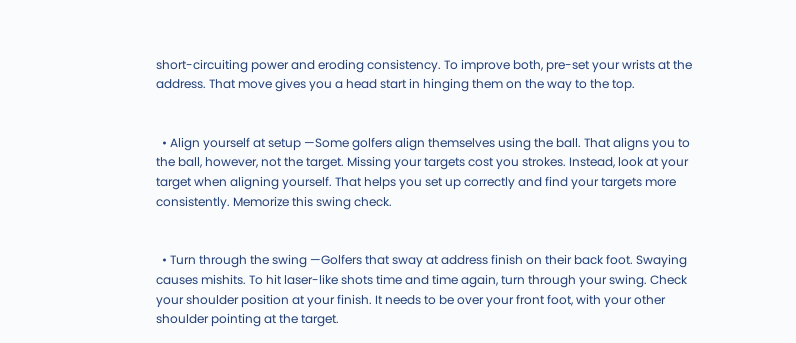short-circuiting power and eroding consistency. To improve both, pre-set your wrists at the address. That move gives you a head start in hinging them on the way to the top.


  • Align yourself at setup —Some golfers align themselves using the ball. That aligns you to the ball, however, not the target. Missing your targets cost you strokes. Instead, look at your target when aligning yourself. That helps you set up correctly and find your targets more consistently. Memorize this swing check.


  • Turn through the swing —Golfers that sway at address finish on their back foot. Swaying causes mishits. To hit laser-like shots time and time again, turn through your swing. Check your shoulder position at your finish. It needs to be over your front foot, with your other shoulder pointing at the target.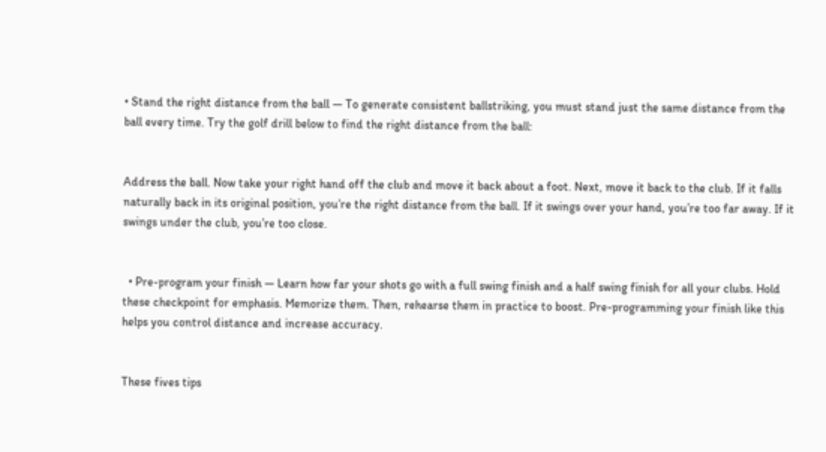• Stand the right distance from the ball — To generate consistent ballstriking, you must stand just the same distance from the ball every time. Try the golf drill below to find the right distance from the ball:


Address the ball. Now take your right hand off the club and move it back about a foot. Next, move it back to the club. If it falls naturally back in its original position, you’re the right distance from the ball. If it swings over your hand, you’re too far away. If it swings under the club, you’re too close.


  • Pre-program your finish — Learn how far your shots go with a full swing finish and a half swing finish for all your clubs. Hold these checkpoint for emphasis. Memorize them. Then, rehearse them in practice to boost. Pre-programming your finish like this helps you control distance and increase accuracy.


These fives tips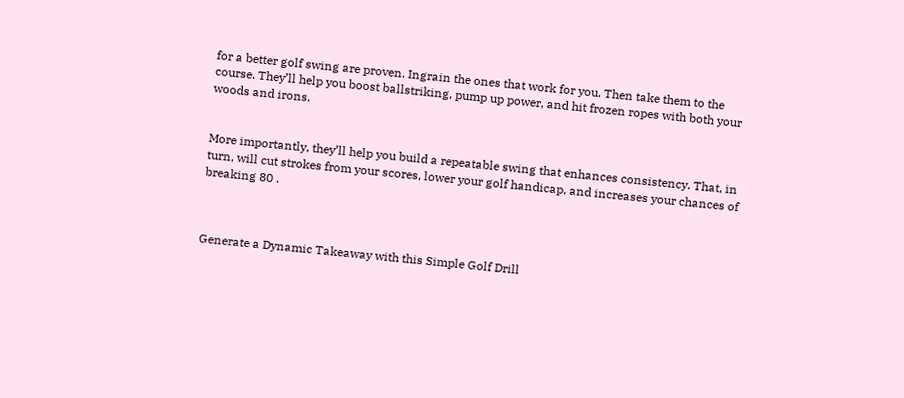for a better golf swing are proven. Ingrain the ones that work for you. Then take them to the course. They’ll help you boost ballstriking, pump up power, and hit frozen ropes with both your woods and irons.


More importantly, they’ll help you build a repeatable swing that enhances consistency. That, in turn, will cut strokes from your scores, lower your golf handicap, and increases your chances of breaking 80 .



Generate a Dynamic Takeaway with this Simple Golf Drill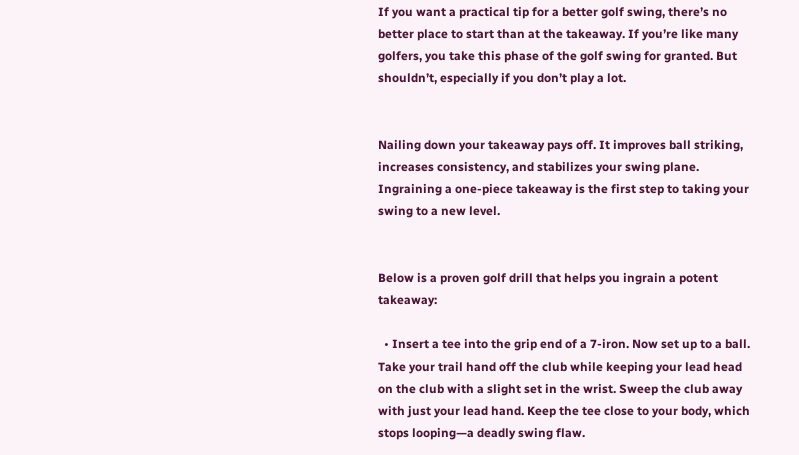If you want a practical tip for a better golf swing, there’s no better place to start than at the takeaway. If you’re like many golfers, you take this phase of the golf swing for granted. But shouldn’t, especially if you don’t play a lot.


Nailing down your takeaway pays off. It improves ball striking, increases consistency, and stabilizes your swing plane. Ingraining a one-piece takeaway is the first step to taking your swing to a new level.


Below is a proven golf drill that helps you ingrain a potent takeaway:

  • Insert a tee into the grip end of a 7-iron. Now set up to a ball. Take your trail hand off the club while keeping your lead head on the club with a slight set in the wrist. Sweep the club away with just your lead hand. Keep the tee close to your body, which stops looping—a deadly swing flaw.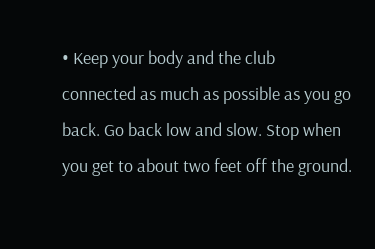• Keep your body and the club connected as much as possible as you go back. Go back low and slow. Stop when you get to about two feet off the ground.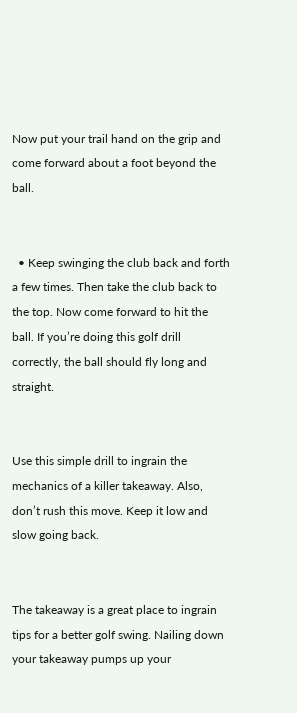Now put your trail hand on the grip and come forward about a foot beyond the ball.


  • Keep swinging the club back and forth a few times. Then take the club back to the top. Now come forward to hit the ball. If you’re doing this golf drill correctly, the ball should fly long and straight.


Use this simple drill to ingrain the mechanics of a killer takeaway. Also, don’t rush this move. Keep it low and slow going back.


The takeaway is a great place to ingrain tips for a better golf swing. Nailing down your takeaway pumps up your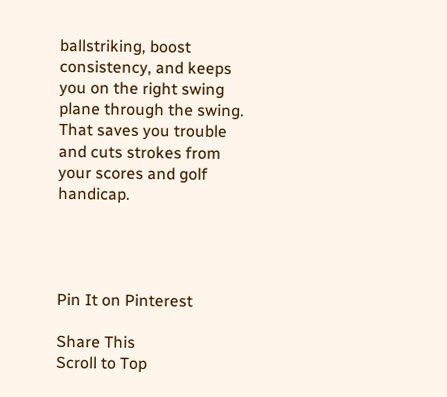ballstriking, boost consistency, and keeps you on the right swing plane through the swing. That saves you trouble and cuts strokes from your scores and golf handicap.




Pin It on Pinterest

Share This
Scroll to Top